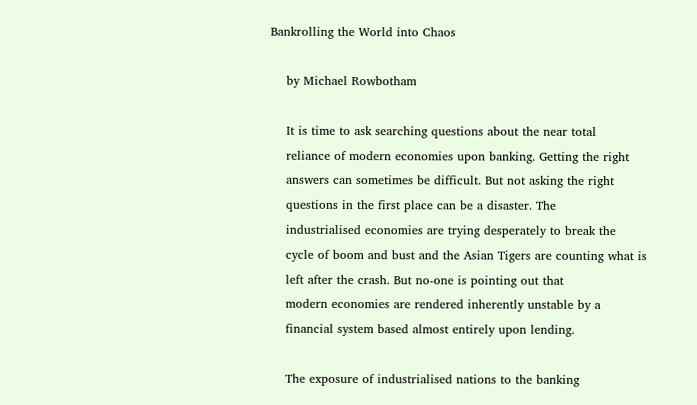Bankrolling the World into Chaos

    by Michael Rowbotham

    It is time to ask searching questions about the near total
    reliance of modern economies upon banking. Getting the right
    answers can sometimes be difficult. But not asking the right
    questions in the first place can be a disaster. The
    industrialised economies are trying desperately to break the
    cycle of boom and bust and the Asian Tigers are counting what is
    left after the crash. But no-one is pointing out that
    modern economies are rendered inherently unstable by a
    financial system based almost entirely upon lending.

    The exposure of industrialised nations to the banking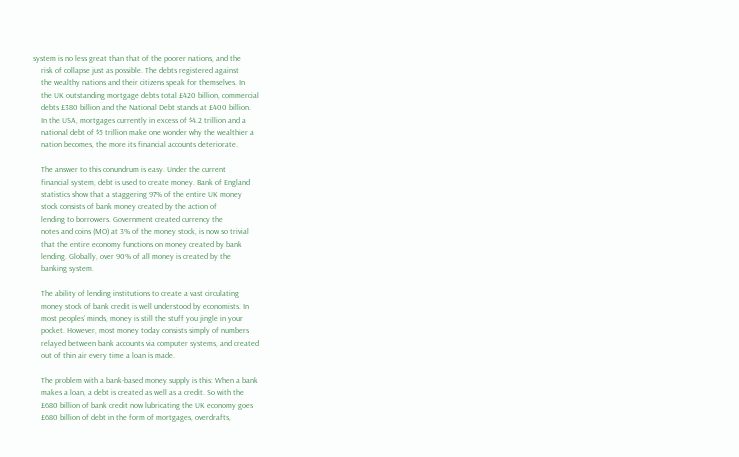system is no less great than that of the poorer nations, and the
    risk of collapse just as possible. The debts registered against
    the wealthy nations and their citizens speak for themselves. In
    the UK outstanding mortgage debts total £420 billion, commercial
    debts £380 billion and the National Debt stands at £400 billion.
    In the USA, mortgages currently in excess of $4.2 trillion and a
    national debt of $5 trillion make one wonder why the wealthier a
    nation becomes, the more its financial accounts deteriorate.

    The answer to this conundrum is easy. Under the current
    financial system, debt is used to create money. Bank of England
    statistics show that a staggering 97% of the entire UK money
    stock consists of bank money created by the action of
    lending to borrowers. Government created currency the
    notes and coins (MO) at 3% of the money stock, is now so trivial
    that the entire economy functions on money created by bank
    lending. Globally, over 90% of all money is created by the
    banking system.

    The ability of lending institutions to create a vast circulating
    money stock of bank credit is well understood by economists. In
    most peoples’ minds, money is still the stuff you jingle in your
    pocket. However, most money today consists simply of numbers
    relayed between bank accounts via computer systems, and created
    out of thin air every time a loan is made.

    The problem with a bank-based money supply is this: When a bank
    makes a loan, a debt is created as well as a credit. So with the
    £680 billion of bank credit now lubricating the UK economy goes
    £680 billion of debt in the form of mortgages, overdrafts,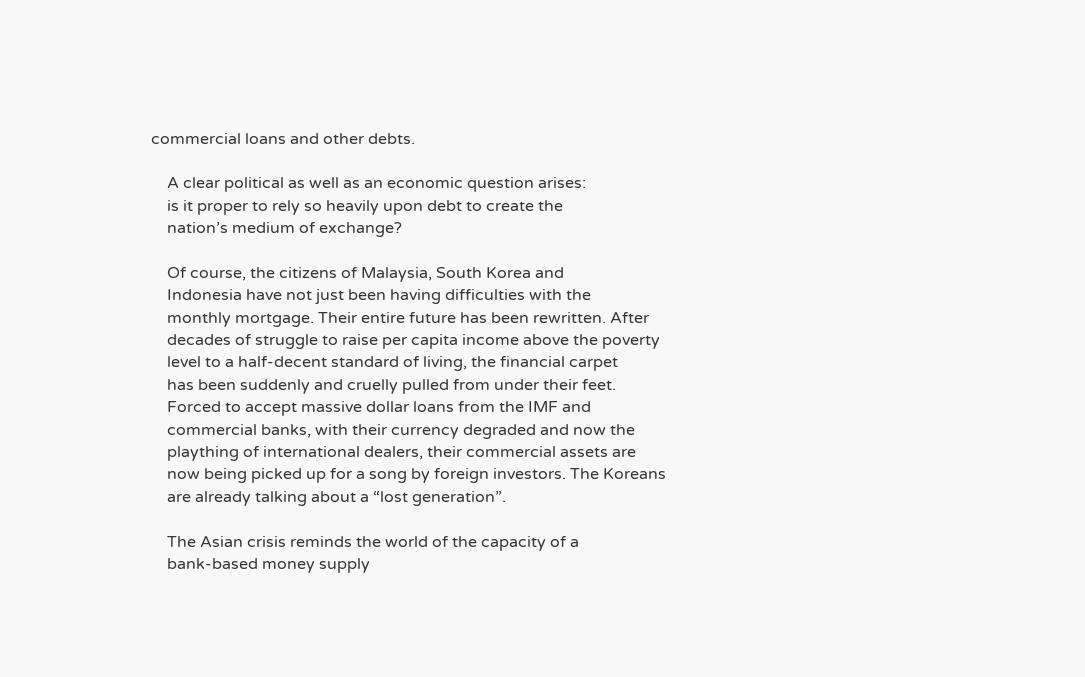commercial loans and other debts.

    A clear political as well as an economic question arises:
    is it proper to rely so heavily upon debt to create the
    nation’s medium of exchange?

    Of course, the citizens of Malaysia, South Korea and
    Indonesia have not just been having difficulties with the
    monthly mortgage. Their entire future has been rewritten. After
    decades of struggle to raise per capita income above the poverty
    level to a half-decent standard of living, the financial carpet
    has been suddenly and cruelly pulled from under their feet.
    Forced to accept massive dollar loans from the IMF and
    commercial banks, with their currency degraded and now the
    plaything of international dealers, their commercial assets are
    now being picked up for a song by foreign investors. The Koreans
    are already talking about a “lost generation”.

    The Asian crisis reminds the world of the capacity of a
    bank-based money supply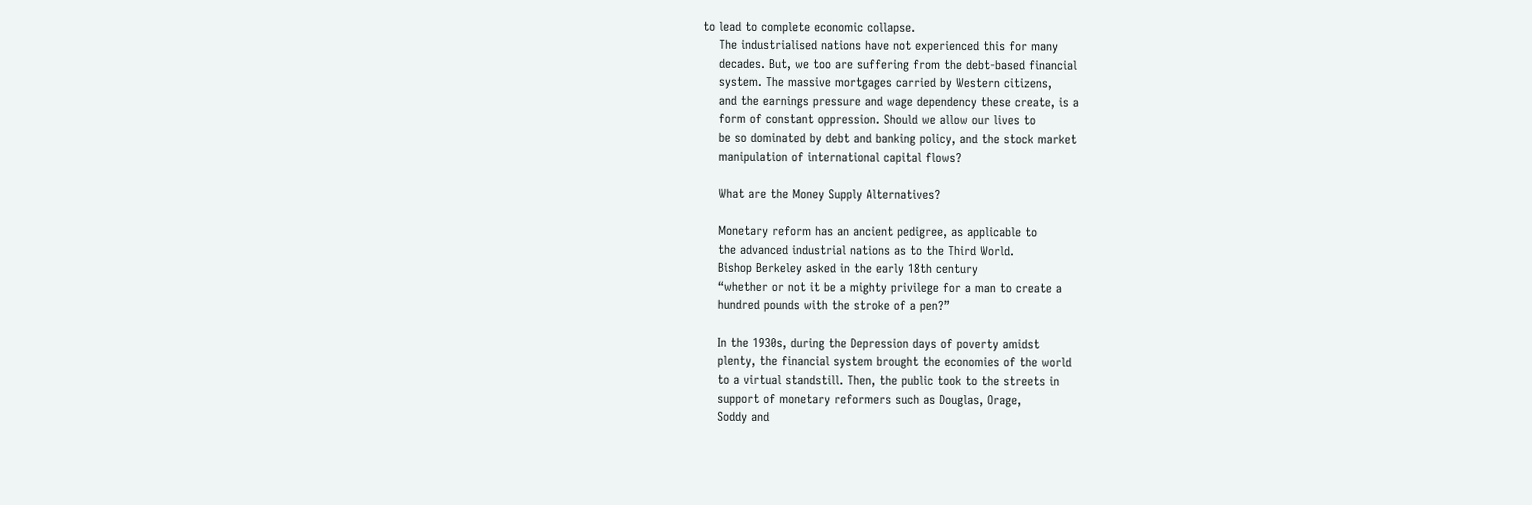to lead to complete economic collapse.
    The industrialised nations have not experienced this for many
    decades. But, we too are suffering from the debt-based financial
    system. The massive mortgages carried by Western citizens,
    and the earnings pressure and wage dependency these create, is a
    form of constant oppression. Should we allow our lives to
    be so dominated by debt and banking policy, and the stock market
    manipulation of international capital flows?

    What are the Money Supply Alternatives?

    Monetary reform has an ancient pedigree, as applicable to
    the advanced industrial nations as to the Third World.
    Bishop Berkeley asked in the early 18th century
    “whether or not it be a mighty privilege for a man to create a
    hundred pounds with the stroke of a pen?”

    In the 1930s, during the Depression days of poverty amidst
    plenty, the financial system brought the economies of the world
    to a virtual standstill. Then, the public took to the streets in
    support of monetary reformers such as Douglas, Orage,
    Soddy and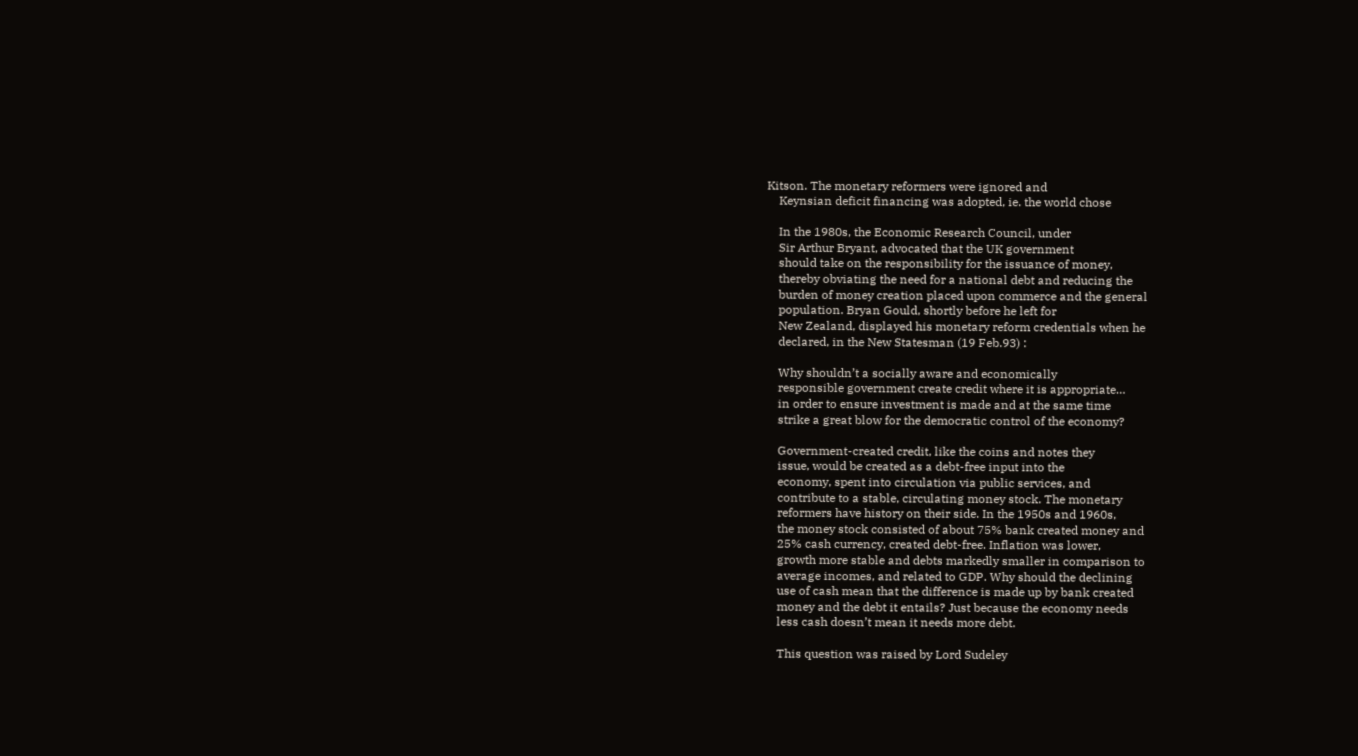Kitson. The monetary reformers were ignored and
    Keynsian deficit financing was adopted, ie. the world chose

    In the 1980s, the Economic Research Council, under
    Sir Arthur Bryant, advocated that the UK government
    should take on the responsibility for the issuance of money,
    thereby obviating the need for a national debt and reducing the
    burden of money creation placed upon commerce and the general
    population. Bryan Gould, shortly before he left for
    New Zealand, displayed his monetary reform credentials when he
    declared, in the New Statesman (19 Feb.93) :

    Why shouldn’t a socially aware and economically
    responsible government create credit where it is appropriate…
    in order to ensure investment is made and at the same time
    strike a great blow for the democratic control of the economy?

    Government-created credit, like the coins and notes they
    issue, would be created as a debt-free input into the
    economy, spent into circulation via public services, and
    contribute to a stable, circulating money stock. The monetary
    reformers have history on their side. In the 1950s and 1960s,
    the money stock consisted of about 75% bank created money and
    25% cash currency, created debt-free. Inflation was lower,
    growth more stable and debts markedly smaller in comparison to
    average incomes, and related to GDP. Why should the declining
    use of cash mean that the difference is made up by bank created
    money and the debt it entails? Just because the economy needs
    less cash doesn’t mean it needs more debt.

    This question was raised by Lord Sudeley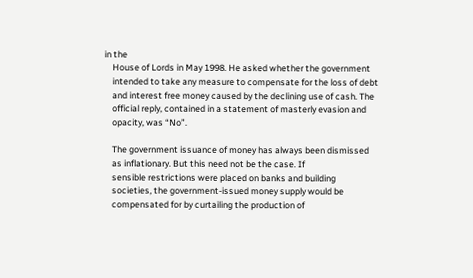in the
    House of Lords in May 1998. He asked whether the government
    intended to take any measure to compensate for the loss of debt
    and interest free money caused by the declining use of cash. The
    official reply, contained in a statement of masterly evasion and
    opacity, was “No”.

    The government issuance of money has always been dismissed
    as inflationary. But this need not be the case. If
    sensible restrictions were placed on banks and building
    societies, the government-issued money supply would be
    compensated for by curtailing the production of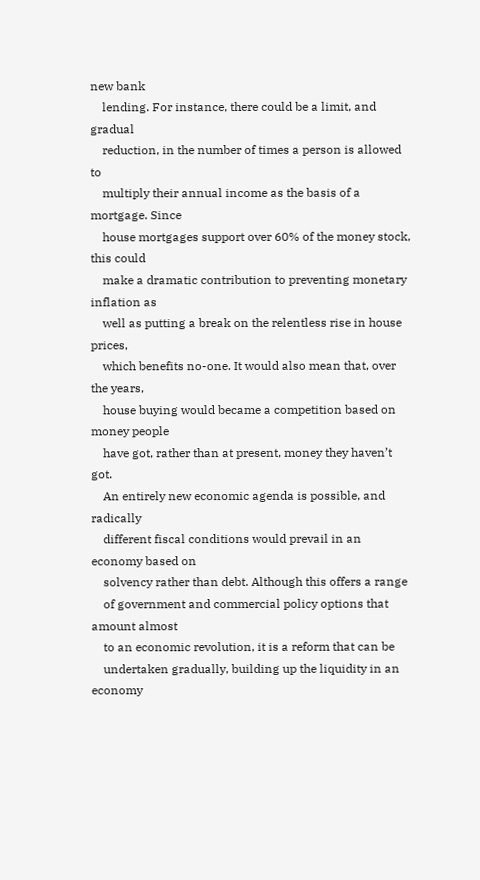new bank
    lending. For instance, there could be a limit, and gradual
    reduction, in the number of times a person is allowed to
    multiply their annual income as the basis of a mortgage. Since
    house mortgages support over 60% of the money stock, this could
    make a dramatic contribution to preventing monetary inflation as
    well as putting a break on the relentless rise in house prices,
    which benefits no-one. It would also mean that, over the years,
    house buying would became a competition based on money people
    have got, rather than at present, money they haven’t got.
    An entirely new economic agenda is possible, and radically
    different fiscal conditions would prevail in an economy based on
    solvency rather than debt. Although this offers a range
    of government and commercial policy options that amount almost
    to an economic revolution, it is a reform that can be
    undertaken gradually, building up the liquidity in an economy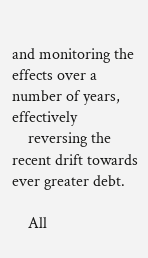and monitoring the effects over a number of years, effectively
    reversing the recent drift towards ever greater debt.

    All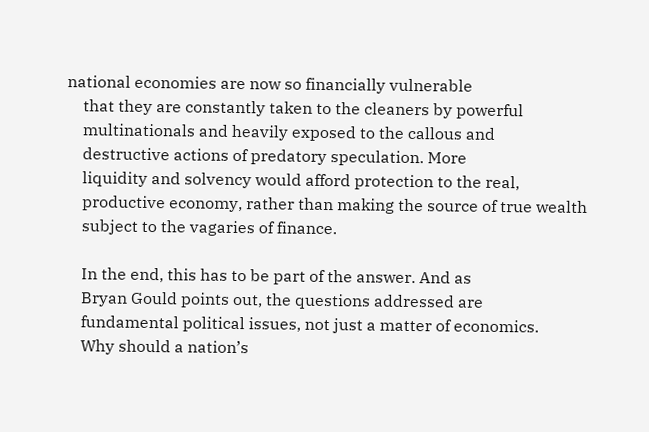national economies are now so financially vulnerable
    that they are constantly taken to the cleaners by powerful
    multinationals and heavily exposed to the callous and
    destructive actions of predatory speculation. More
    liquidity and solvency would afford protection to the real,
    productive economy, rather than making the source of true wealth
    subject to the vagaries of finance.

    In the end, this has to be part of the answer. And as
    Bryan Gould points out, the questions addressed are
    fundamental political issues, not just a matter of economics.
    Why should a nation’s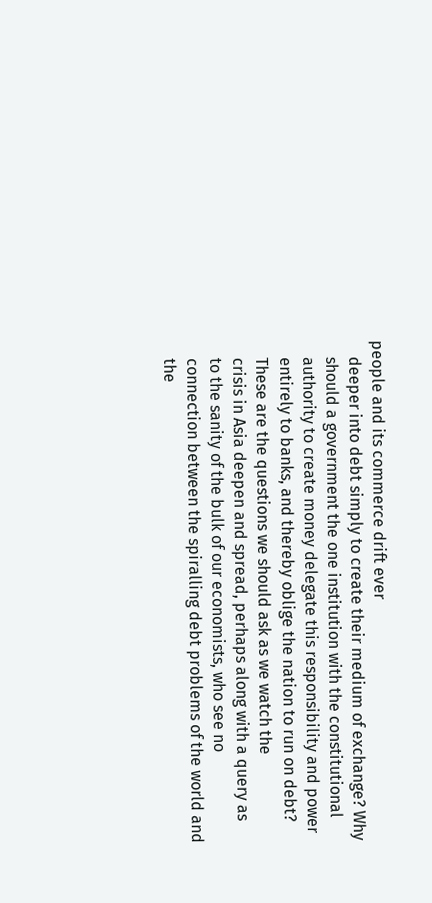people and its commerce drift ever
    deeper into debt simply to create their medium of exchange? Why
    should a government the one institution with the constitutional
    authority to create money delegate this responsibility and power
    entirely to banks, and thereby oblige the nation to run on debt?
    These are the questions we should ask as we watch the
    crisis in Asia deepen and spread, perhaps along with a query as
    to the sanity of the bulk of our economists, who see no
    connection between the spiralling debt problems of the world and
    the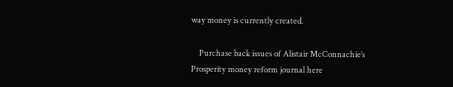way money is currently created.

    Purchase back issues of Alistair McConnachie’s Prosperity money reform journal here